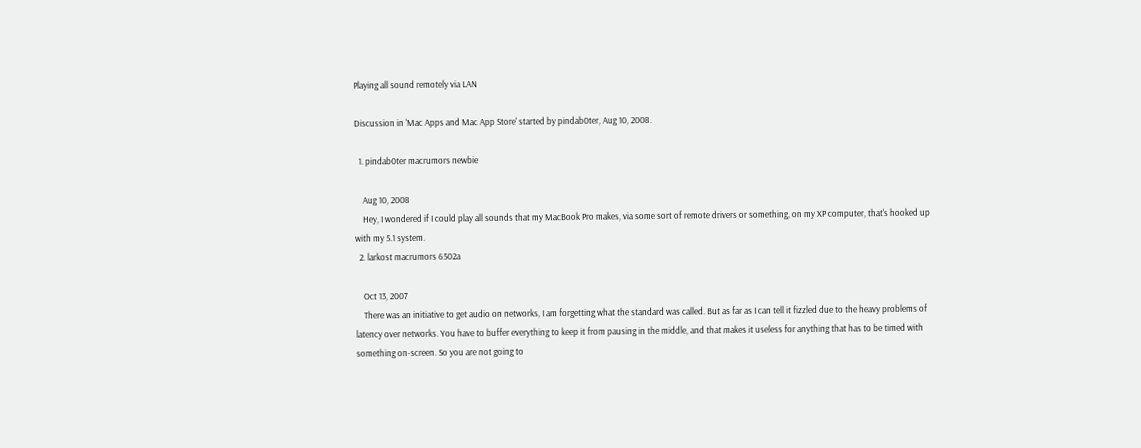Playing all sound remotely via LAN

Discussion in 'Mac Apps and Mac App Store' started by pindab0ter, Aug 10, 2008.

  1. pindab0ter macrumors newbie

    Aug 10, 2008
    Hey, I wondered if I could play all sounds that my MacBook Pro makes, via some sort of remote drivers or something, on my XP computer, that's hooked up with my 5.1 system.
  2. larkost macrumors 6502a

    Oct 13, 2007
    There was an initiative to get audio on networks, I am forgetting what the standard was called. But as far as I can tell it fizzled due to the heavy problems of latency over networks. You have to buffer everything to keep it from pausing in the middle, and that makes it useless for anything that has to be timed with something on-screen. So you are not going to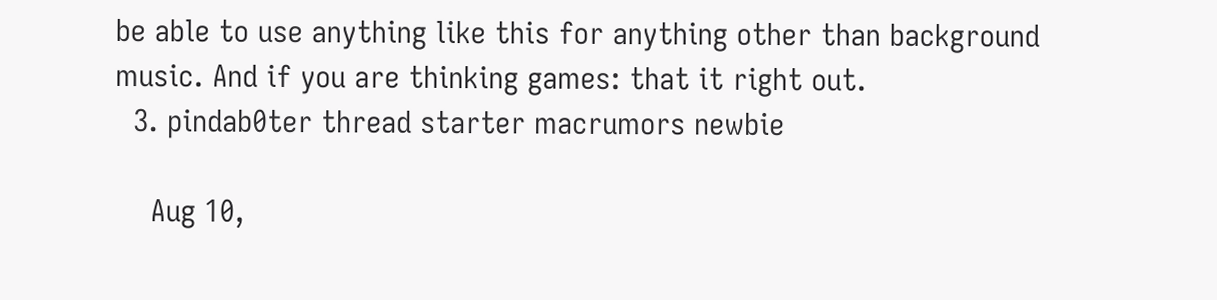be able to use anything like this for anything other than background music. And if you are thinking games: that it right out.
  3. pindab0ter thread starter macrumors newbie

    Aug 10,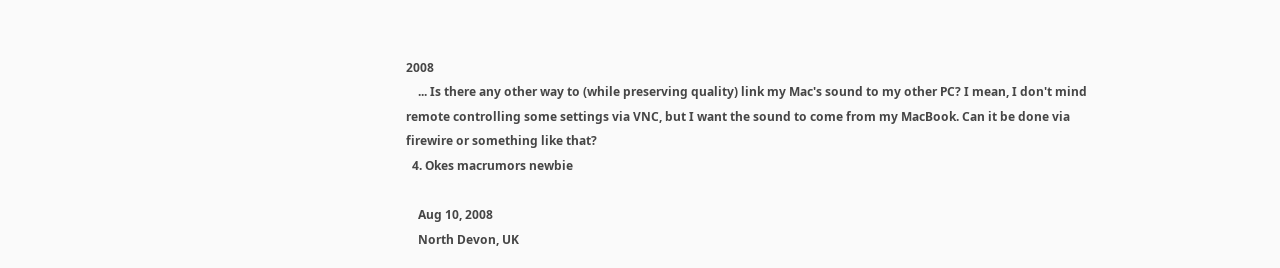2008
    ... Is there any other way to (while preserving quality) link my Mac's sound to my other PC? I mean, I don't mind remote controlling some settings via VNC, but I want the sound to come from my MacBook. Can it be done via firewire or something like that?
  4. Okes macrumors newbie

    Aug 10, 2008
    North Devon, UK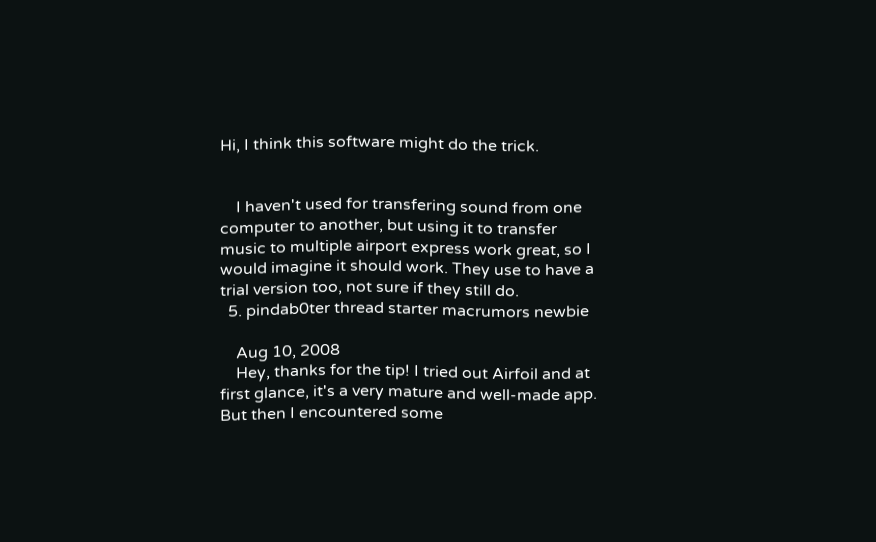Hi, I think this software might do the trick.


    I haven't used for transfering sound from one computer to another, but using it to transfer music to multiple airport express work great, so I would imagine it should work. They use to have a trial version too, not sure if they still do.
  5. pindab0ter thread starter macrumors newbie

    Aug 10, 2008
    Hey, thanks for the tip! I tried out Airfoil and at first glance, it's a very mature and well-made app. But then I encountered some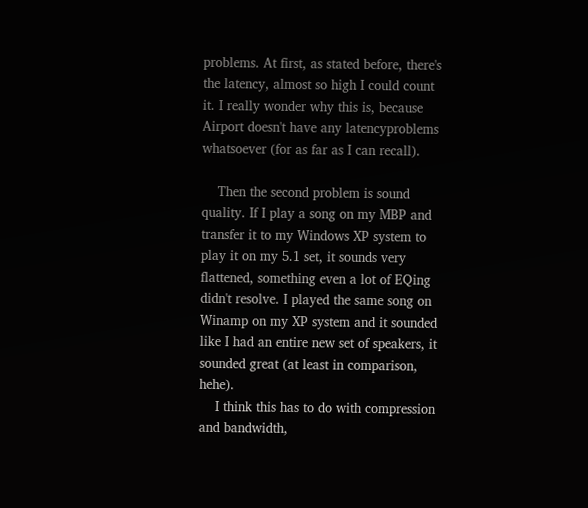problems. At first, as stated before, there's the latency, almost so high I could count it. I really wonder why this is, because Airport doesn't have any latencyproblems whatsoever (for as far as I can recall).

    Then the second problem is sound quality. If I play a song on my MBP and transfer it to my Windows XP system to play it on my 5.1 set, it sounds very flattened, something even a lot of EQing didn't resolve. I played the same song on Winamp on my XP system and it sounded like I had an entire new set of speakers, it sounded great (at least in comparison, hehe).
    I think this has to do with compression and bandwidth,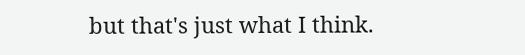but that's just what I think.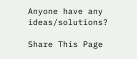Anyone have any ideas/solutions?

Share This Page